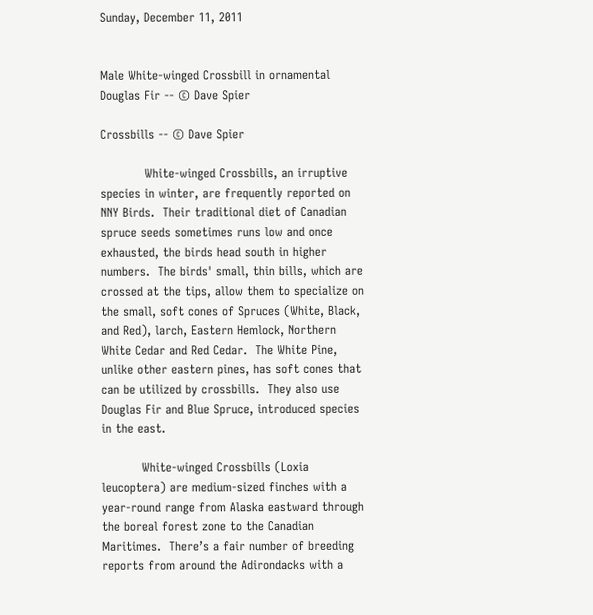Sunday, December 11, 2011


Male White-winged Crossbill in ornamental Douglas Fir -- © Dave Spier

Crossbills -- © Dave Spier

           White-winged Crossbills, an irruptive species in winter, are frequently reported on NNY Birds.  Their traditional diet of Canadian spruce seeds sometimes runs low and once exhausted, the birds head south in higher numbers.  The birds' small, thin bills, which are crossed at the tips, allow them to specialize on the small, soft cones of Spruces (White, Black, and Red), larch, Eastern Hemlock, Northern White Cedar and Red Cedar.  The White Pine, unlike other eastern pines, has soft cones that can be utilized by crossbills.  They also use Douglas Fir and Blue Spruce, introduced species in the east.

          White-winged Crossbills (Loxia leucoptera) are medium-sized finches with a year-round range from Alaska eastward through the boreal forest zone to the Canadian Maritimes.  There’s a fair number of breeding reports from around the Adirondacks with a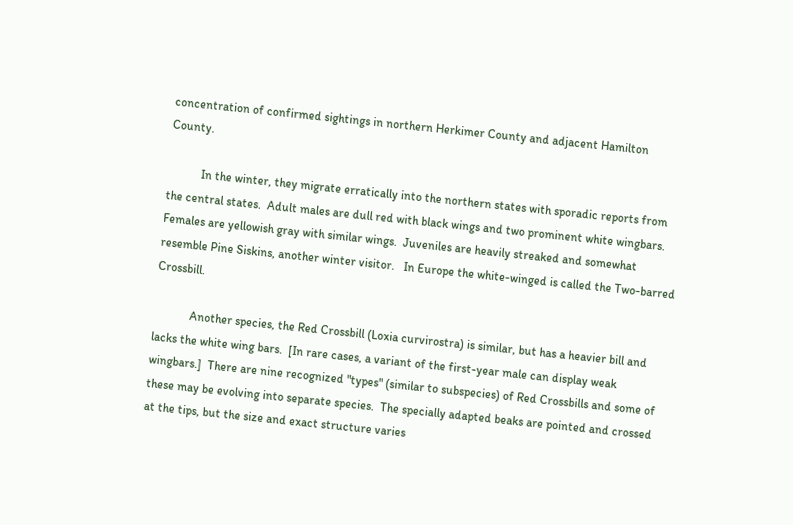concentration of confirmed sightings in northern Herkimer County and adjacent Hamilton County.

           In the winter, they migrate erratically into the northern states with sporadic reports from the central states.  Adult males are dull red with black wings and two prominent white wingbars.  Females are yellowish gray with similar wings.  Juveniles are heavily streaked and somewhat resemble Pine Siskins, another winter visitor.   In Europe the white-winged is called the Two-barred Crossbill.

            Another species, the Red Crossbill (Loxia curvirostra) is similar, but has a heavier bill and lacks the white wing bars.  [In rare cases, a variant of the first-year male can display weak wingbars.]  There are nine recognized "types" (similar to subspecies) of Red Crossbills and some of these may be evolving into separate species.  The specially adapted beaks are pointed and crossed at the tips, but the size and exact structure varies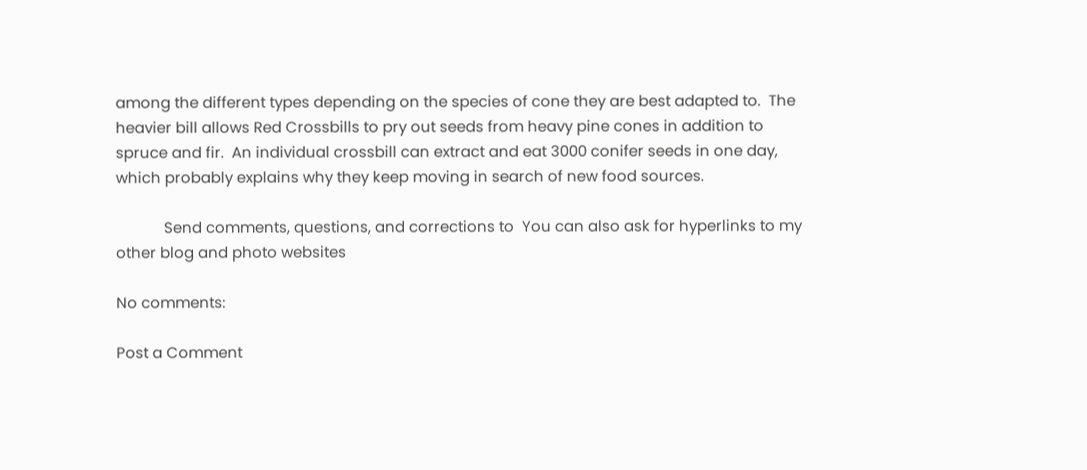among the different types depending on the species of cone they are best adapted to.  The heavier bill allows Red Crossbills to pry out seeds from heavy pine cones in addition to spruce and fir.  An individual crossbill can extract and eat 3000 conifer seeds in one day, which probably explains why they keep moving in search of new food sources.

            Send comments, questions, and corrections to  You can also ask for hyperlinks to my other blog and photo websites

No comments:

Post a Comment